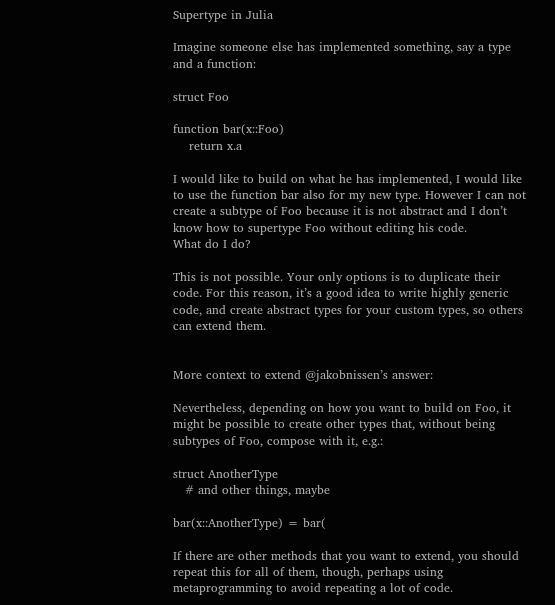Supertype in Julia

Imagine someone else has implemented something, say a type and a function:

struct Foo

function bar(x::Foo)
    return x.a

I would like to build on what he has implemented, I would like to use the function bar also for my new type. However I can not create a subtype of Foo because it is not abstract and I don’t know how to supertype Foo without editing his code.
What do I do?

This is not possible. Your only options is to duplicate their code. For this reason, it’s a good idea to write highly generic code, and create abstract types for your custom types, so others can extend them.


More context to extend @jakobnissen’s answer:

Nevertheless, depending on how you want to build on Foo, it might be possible to create other types that, without being subtypes of Foo, compose with it, e.g.:

struct AnotherType
   # and other things, maybe

bar(x::AnotherType) = bar(

If there are other methods that you want to extend, you should repeat this for all of them, though, perhaps using metaprogramming to avoid repeating a lot of code.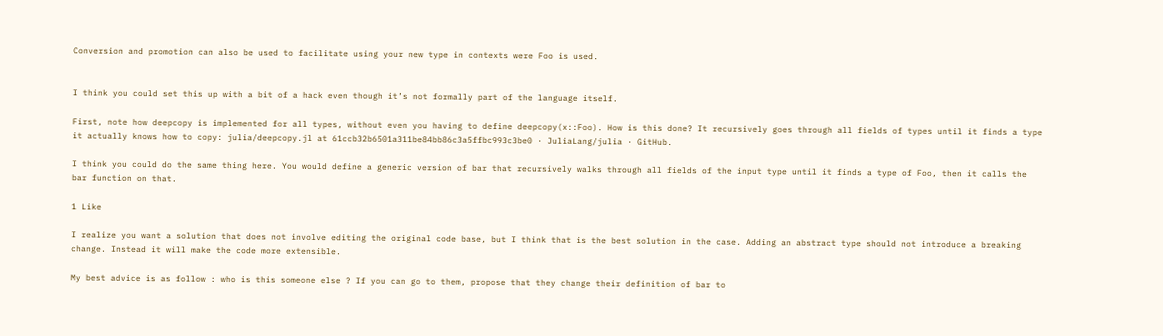Conversion and promotion can also be used to facilitate using your new type in contexts were Foo is used.


I think you could set this up with a bit of a hack even though it’s not formally part of the language itself.

First, note how deepcopy is implemented for all types, without even you having to define deepcopy(x::Foo). How is this done? It recursively goes through all fields of types until it finds a type it actually knows how to copy: julia/deepcopy.jl at 61ccb32b6501a311be84bb86c3a5ffbc993c3be0 · JuliaLang/julia · GitHub.

I think you could do the same thing here. You would define a generic version of bar that recursively walks through all fields of the input type until it finds a type of Foo, then it calls the bar function on that.

1 Like

I realize you want a solution that does not involve editing the original code base, but I think that is the best solution in the case. Adding an abstract type should not introduce a breaking change. Instead it will make the code more extensible.

My best advice is as follow : who is this someone else ? If you can go to them, propose that they change their definition of bar to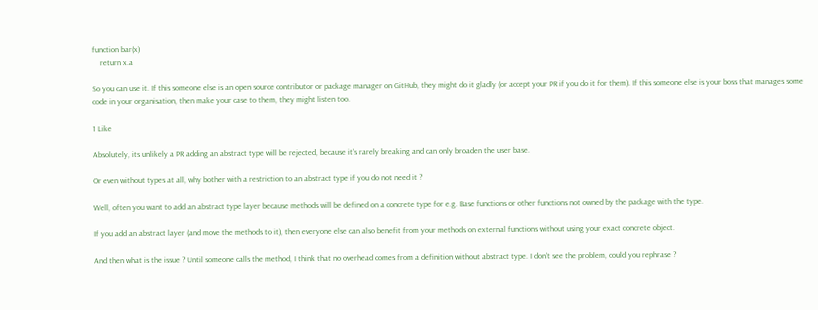function bar(x)
    return x.a

So you can use it. If this someone else is an open source contributor or package manager on GitHub, they might do it gladly (or accept your PR if you do it for them). If this someone else is your boss that manages some code in your organisation, then make your case to them, they might listen too.

1 Like

Absolutely, its unlikely a PR adding an abstract type will be rejected, because it’s rarely breaking and can only broaden the user base.

Or even without types at all, why bother with a restriction to an abstract type if you do not need it ?

Well, often you want to add an abstract type layer because methods will be defined on a concrete type for e.g. Base functions or other functions not owned by the package with the type.

If you add an abstract layer (and move the methods to it), then everyone else can also benefit from your methods on external functions without using your exact concrete object.

And then what is the issue ? Until someone calls the method, I think that no overhead comes from a definition without abstract type. I don’t see the problem, could you rephrase ?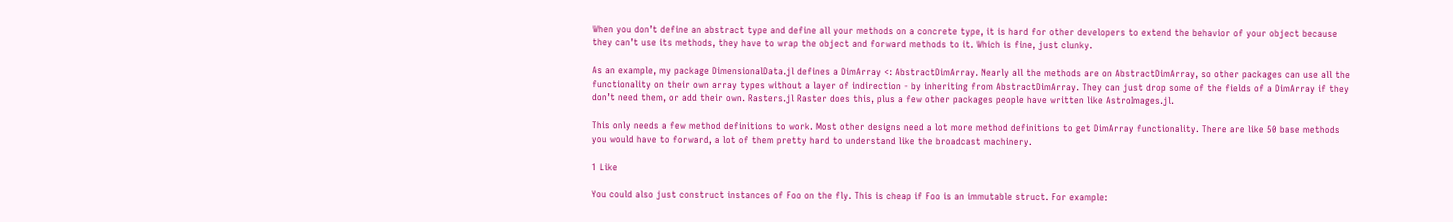When you don’t define an abstract type and define all your methods on a concrete type, it is hard for other developers to extend the behavior of your object because they can’t use its methods, they have to wrap the object and forward methods to it. Which is fine, just clunky.

As an example, my package DimensionalData.jl defines a DimArray <: AbstractDimArray. Nearly all the methods are on AbstractDimArray, so other packages can use all the functionality on their own array types without a layer of indirection - by inheriting from AbstractDimArray. They can just drop some of the fields of a DimArray if they don’t need them, or add their own. Rasters.jl Raster does this, plus a few other packages people have written like AstroImages.jl.

This only needs a few method definitions to work. Most other designs need a lot more method definitions to get DimArray functionality. There are like 50 base methods you would have to forward, a lot of them pretty hard to understand like the broadcast machinery.

1 Like

You could also just construct instances of Foo on the fly. This is cheap if Foo is an immutable struct. For example: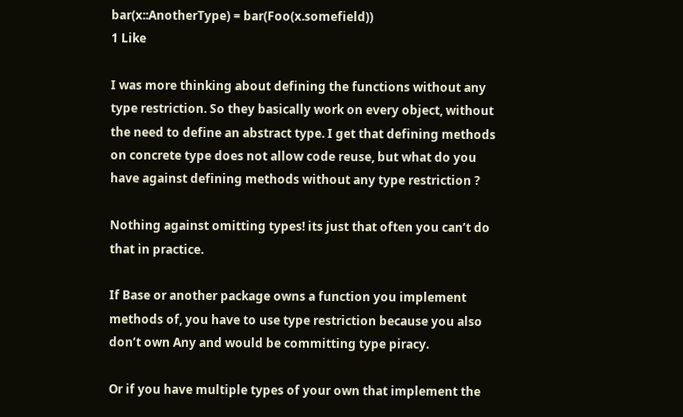bar(x::AnotherType) = bar(Foo(x.somefield))
1 Like

I was more thinking about defining the functions without any type restriction. So they basically work on every object, without the need to define an abstract type. I get that defining methods on concrete type does not allow code reuse, but what do you have against defining methods without any type restriction ?

Nothing against omitting types! its just that often you can’t do that in practice.

If Base or another package owns a function you implement methods of, you have to use type restriction because you also don’t own Any and would be committing type piracy.

Or if you have multiple types of your own that implement the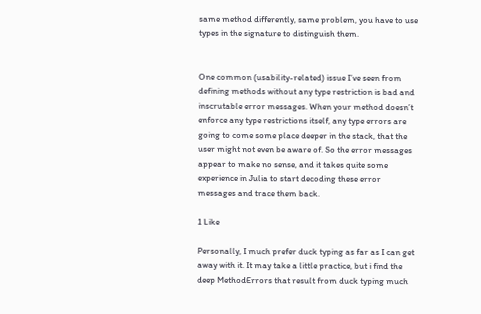same method differently, same problem, you have to use types in the signature to distinguish them.


One common (usability-related) issue I’ve seen from defining methods without any type restriction is bad and inscrutable error messages. When your method doesn’t enforce any type restrictions itself, any type errors are going to come some place deeper in the stack, that the user might not even be aware of. So the error messages appear to make no sense, and it takes quite some experience in Julia to start decoding these error messages and trace them back.

1 Like

Personally, I much prefer duck typing as far as I can get away with it. It may take a little practice, but i find the deep MethodErrors that result from duck typing much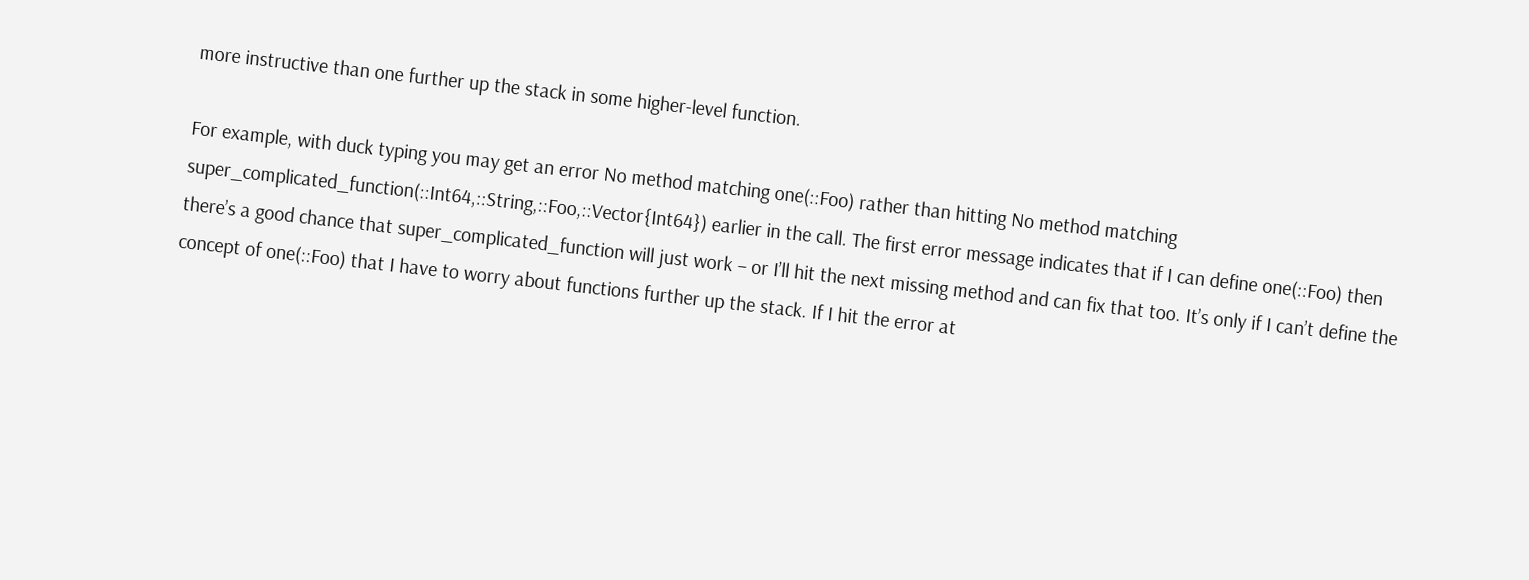more instructive than one further up the stack in some higher-level function.

For example, with duck typing you may get an error No method matching one(::Foo) rather than hitting No method matching super_complicated_function(::Int64,::String,::Foo,::Vector{Int64}) earlier in the call. The first error message indicates that if I can define one(::Foo) then there’s a good chance that super_complicated_function will just work – or I’ll hit the next missing method and can fix that too. It’s only if I can’t define the concept of one(::Foo) that I have to worry about functions further up the stack. If I hit the error at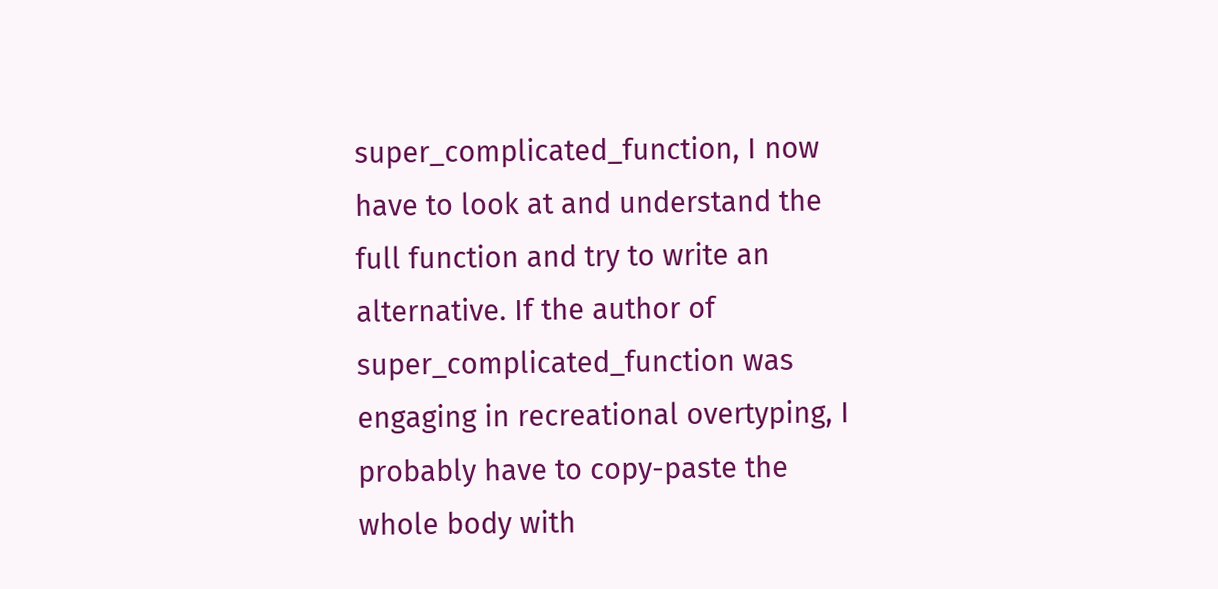super_complicated_function, I now have to look at and understand the full function and try to write an alternative. If the author of super_complicated_function was engaging in recreational overtyping, I probably have to copy-paste the whole body with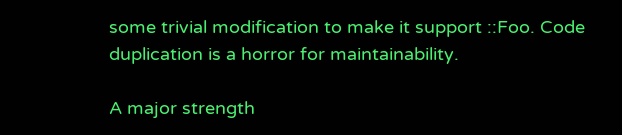some trivial modification to make it support ::Foo. Code duplication is a horror for maintainability.

A major strength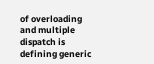of overloading and multiple dispatch is defining generic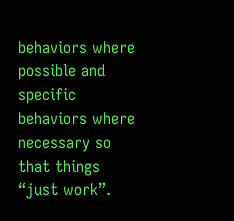behaviors where possible and specific behaviors where necessary so that things “just work”.